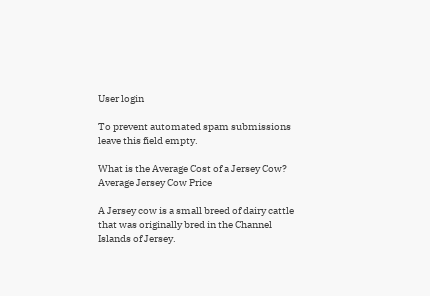User login

To prevent automated spam submissions leave this field empty.

What is the Average Cost of a Jersey Cow? Average Jersey Cow Price

A Jersey cow is a small breed of dairy cattle that was originally bred in the Channel Islands of Jersey.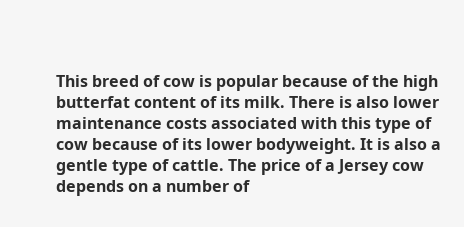This breed of cow is popular because of the high butterfat content of its milk. There is also lower maintenance costs associated with this type of cow because of its lower bodyweight. It is also a gentle type of cattle. The price of a Jersey cow depends on a number of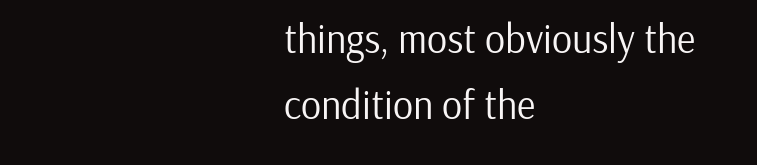things, most obviously the condition of the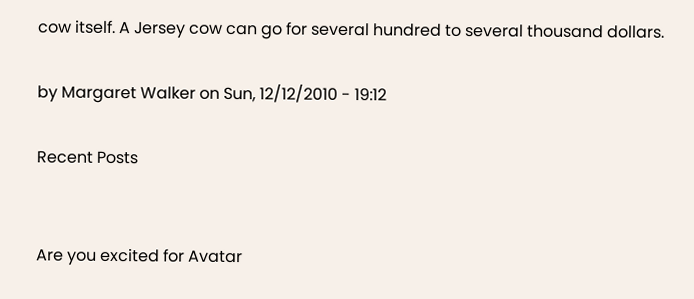cow itself. A Jersey cow can go for several hundred to several thousand dollars.

by Margaret Walker on Sun, 12/12/2010 - 19:12

Recent Posts


Are you excited for Avatar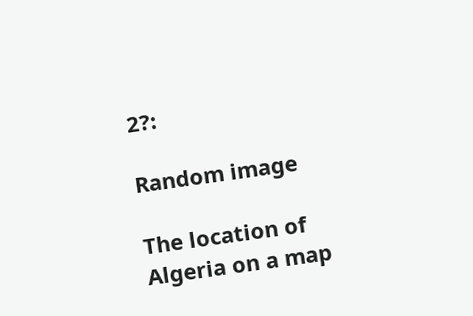2?:

Random image

The location of Algeria on a map